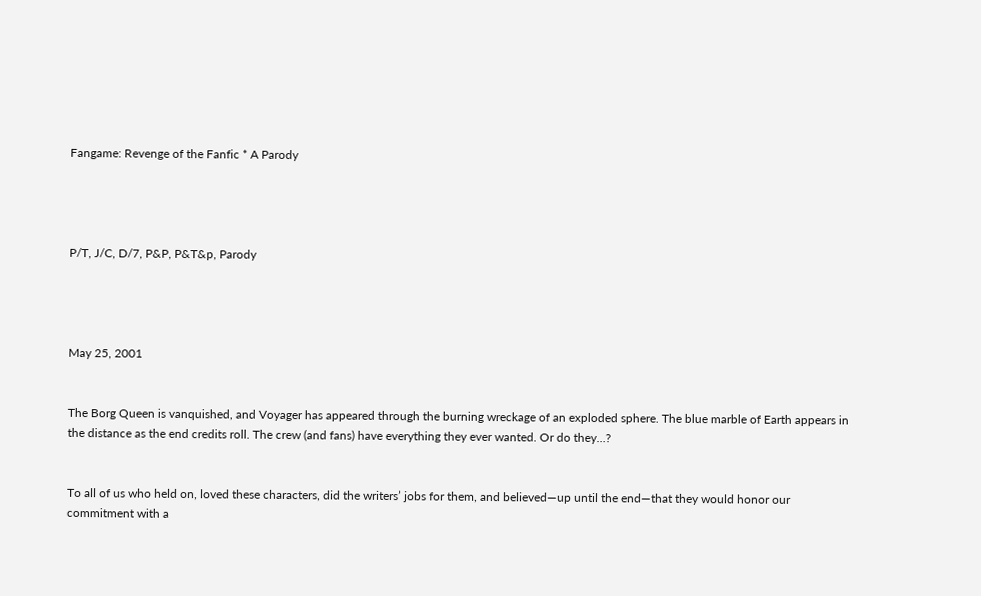Fangame: Revenge of the Fanfic * A Parody




P/T, J/C, D/7, P&P, P&T&p, Parody




May 25, 2001


The Borg Queen is vanquished, and Voyager has appeared through the burning wreckage of an exploded sphere. The blue marble of Earth appears in the distance as the end credits roll. The crew (and fans) have everything they ever wanted. Or do they…?


To all of us who held on, loved these characters, did the writers’ jobs for them, and believed—up until the end—that they would honor our commitment with a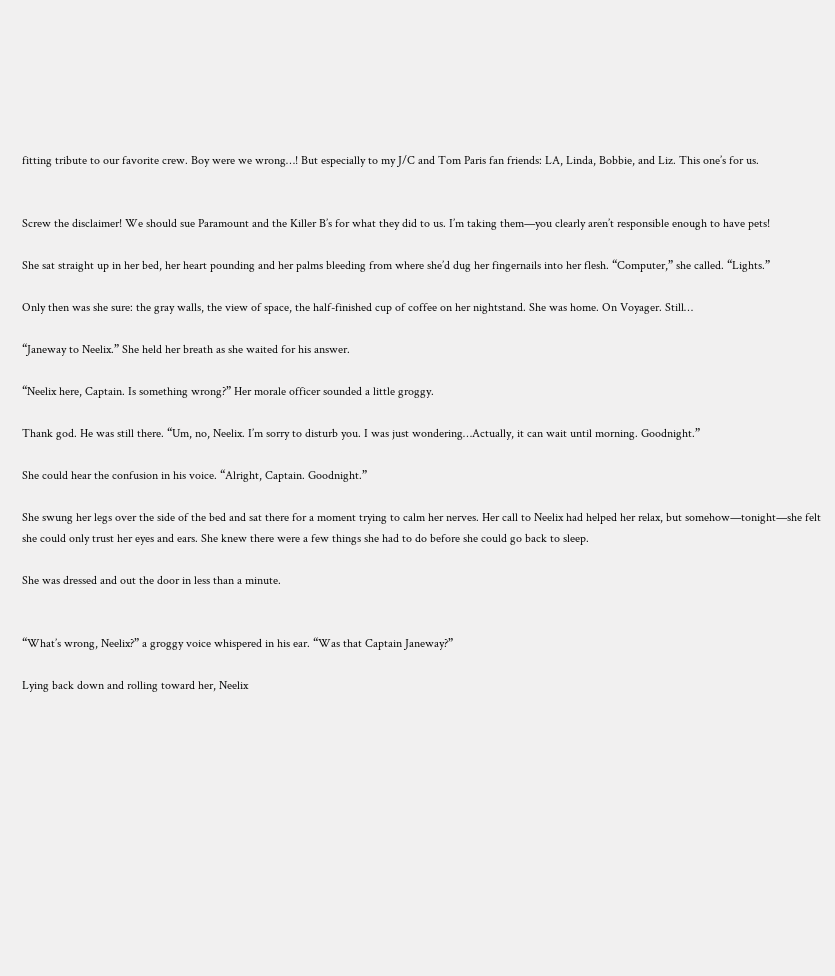fitting tribute to our favorite crew. Boy were we wrong…! But especially to my J/C and Tom Paris fan friends: LA, Linda, Bobbie, and Liz. This one’s for us.


Screw the disclaimer! We should sue Paramount and the Killer B’s for what they did to us. I’m taking them—you clearly aren’t responsible enough to have pets!

She sat straight up in her bed, her heart pounding and her palms bleeding from where she’d dug her fingernails into her flesh. “Computer,” she called. “Lights.”

Only then was she sure: the gray walls, the view of space, the half-finished cup of coffee on her nightstand. She was home. On Voyager. Still…

“Janeway to Neelix.” She held her breath as she waited for his answer.

“Neelix here, Captain. Is something wrong?” Her morale officer sounded a little groggy.

Thank god. He was still there. “Um, no, Neelix. I’m sorry to disturb you. I was just wondering…Actually, it can wait until morning. Goodnight.”

She could hear the confusion in his voice. “Alright, Captain. Goodnight.”

She swung her legs over the side of the bed and sat there for a moment trying to calm her nerves. Her call to Neelix had helped her relax, but somehow—tonight—she felt she could only trust her eyes and ears. She knew there were a few things she had to do before she could go back to sleep.

She was dressed and out the door in less than a minute.


“What’s wrong, Neelix?” a groggy voice whispered in his ear. “Was that Captain Janeway?”

Lying back down and rolling toward her, Neelix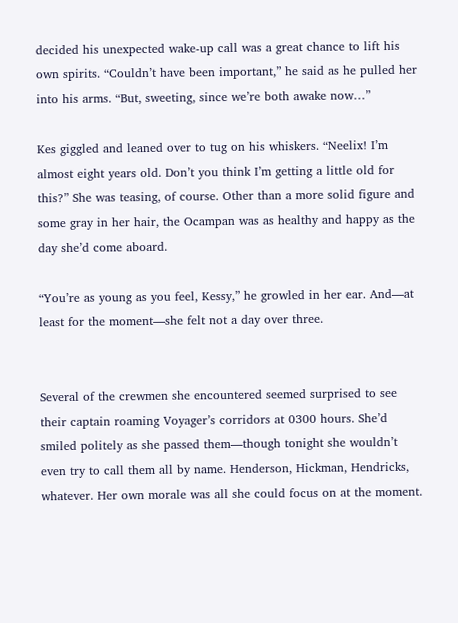decided his unexpected wake-up call was a great chance to lift his own spirits. “Couldn’t have been important,” he said as he pulled her into his arms. “But, sweeting, since we’re both awake now…”

Kes giggled and leaned over to tug on his whiskers. “Neelix! I’m almost eight years old. Don’t you think I’m getting a little old for this?” She was teasing, of course. Other than a more solid figure and some gray in her hair, the Ocampan was as healthy and happy as the day she’d come aboard.

“You’re as young as you feel, Kessy,” he growled in her ear. And—at least for the moment—she felt not a day over three.


Several of the crewmen she encountered seemed surprised to see their captain roaming Voyager’s corridors at 0300 hours. She’d smiled politely as she passed them—though tonight she wouldn’t even try to call them all by name. Henderson, Hickman, Hendricks, whatever. Her own morale was all she could focus on at the moment.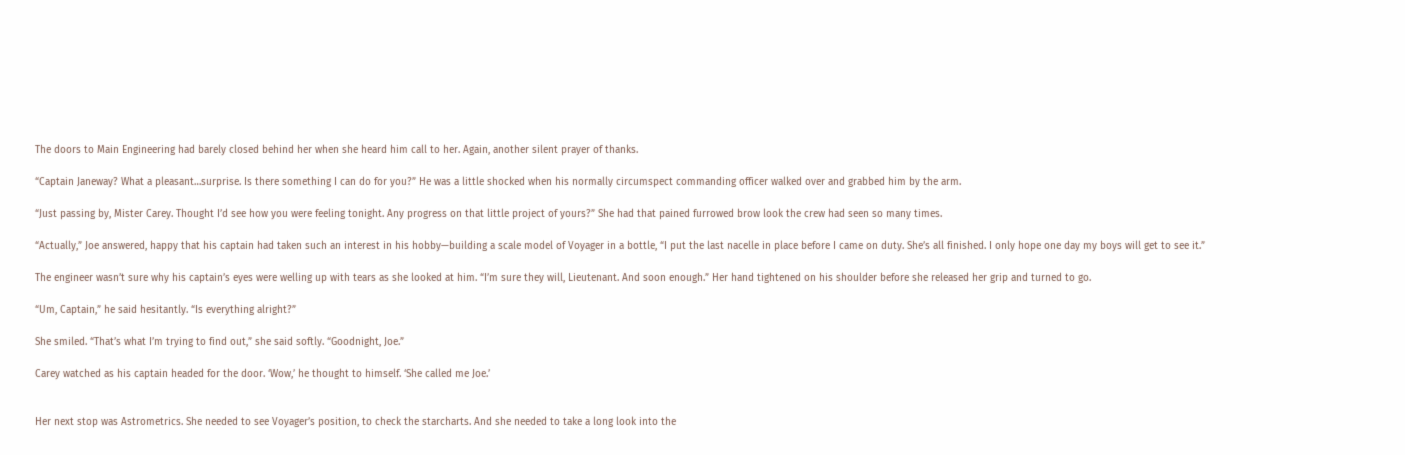The doors to Main Engineering had barely closed behind her when she heard him call to her. Again, another silent prayer of thanks.

“Captain Janeway? What a pleasant…surprise. Is there something I can do for you?” He was a little shocked when his normally circumspect commanding officer walked over and grabbed him by the arm.

“Just passing by, Mister Carey. Thought I’d see how you were feeling tonight. Any progress on that little project of yours?” She had that pained furrowed brow look the crew had seen so many times.

“Actually,” Joe answered, happy that his captain had taken such an interest in his hobby—building a scale model of Voyager in a bottle, “I put the last nacelle in place before I came on duty. She’s all finished. I only hope one day my boys will get to see it.”

The engineer wasn’t sure why his captain’s eyes were welling up with tears as she looked at him. “I’m sure they will, Lieutenant. And soon enough.” Her hand tightened on his shoulder before she released her grip and turned to go.

“Um, Captain,” he said hesitantly. “Is everything alright?”

She smiled. “That’s what I’m trying to find out,” she said softly. “Goodnight, Joe.”

Carey watched as his captain headed for the door. ‘Wow,’ he thought to himself. ‘She called me Joe.’


Her next stop was Astrometrics. She needed to see Voyager’s position, to check the starcharts. And she needed to take a long look into the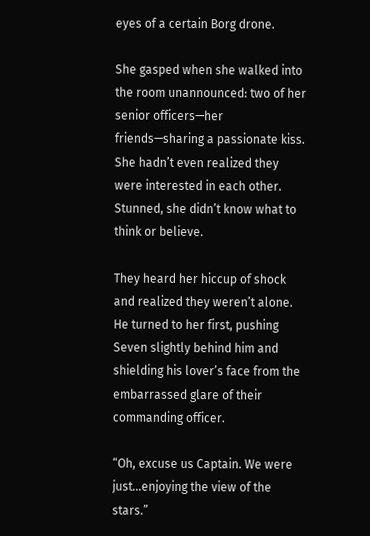eyes of a certain Borg drone.

She gasped when she walked into the room unannounced: two of her senior officers—her friends—sharing a passionate kiss. She hadn’t even realized they were interested in each other. Stunned, she didn’t know what to think or believe.

They heard her hiccup of shock and realized they weren’t alone. He turned to her first, pushing Seven slightly behind him and shielding his lover’s face from the embarrassed glare of their commanding officer.

“Oh, excuse us Captain. We were just…enjoying the view of the stars.”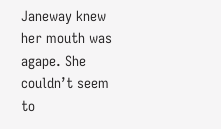Janeway knew her mouth was agape. She couldn’t seem to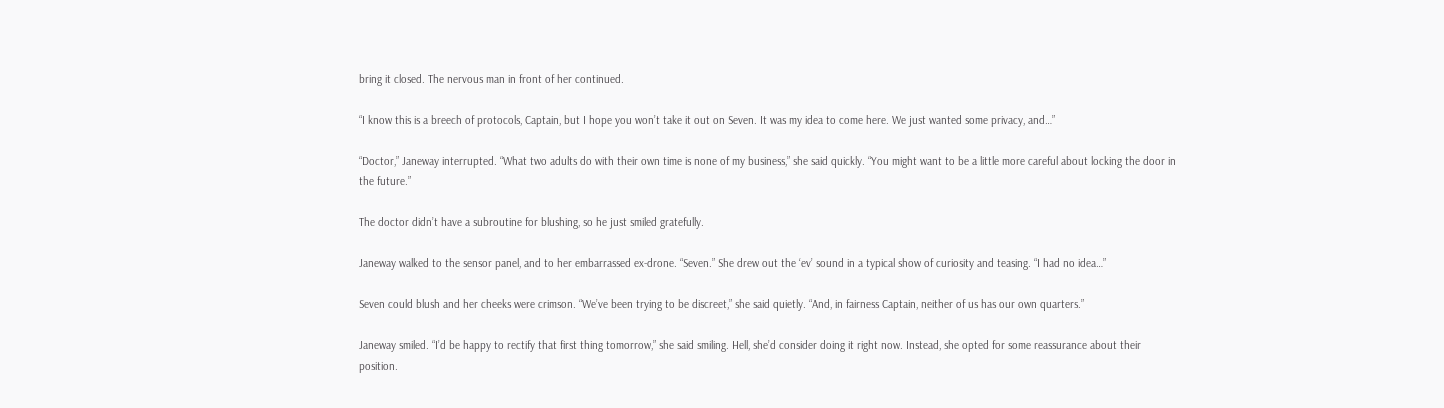bring it closed. The nervous man in front of her continued.

“I know this is a breech of protocols, Captain, but I hope you won’t take it out on Seven. It was my idea to come here. We just wanted some privacy, and…”

“Doctor,” Janeway interrupted. “What two adults do with their own time is none of my business,” she said quickly. “You might want to be a little more careful about locking the door in the future.”

The doctor didn’t have a subroutine for blushing, so he just smiled gratefully.

Janeway walked to the sensor panel, and to her embarrassed ex-drone. “Seven.” She drew out the ‘ev’ sound in a typical show of curiosity and teasing. “I had no idea…”

Seven could blush and her cheeks were crimson. “We’ve been trying to be discreet,” she said quietly. “And, in fairness Captain, neither of us has our own quarters.”

Janeway smiled. “I’d be happy to rectify that first thing tomorrow,” she said smiling. Hell, she’d consider doing it right now. Instead, she opted for some reassurance about their position.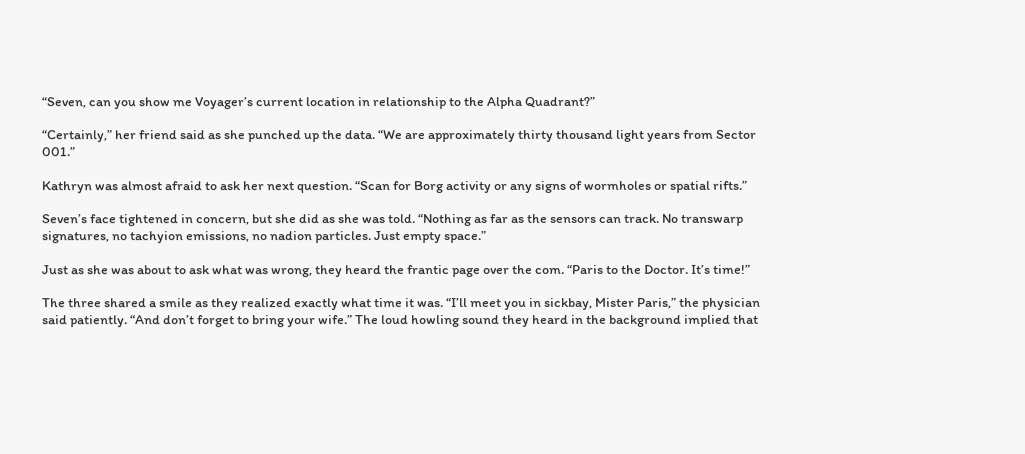“Seven, can you show me Voyager’s current location in relationship to the Alpha Quadrant?”

“Certainly,” her friend said as she punched up the data. “We are approximately thirty thousand light years from Sector 001.”

Kathryn was almost afraid to ask her next question. “Scan for Borg activity or any signs of wormholes or spatial rifts.”

Seven’s face tightened in concern, but she did as she was told. “Nothing as far as the sensors can track. No transwarp signatures, no tachyion emissions, no nadion particles. Just empty space.”

Just as she was about to ask what was wrong, they heard the frantic page over the com. “Paris to the Doctor. It’s time!”

The three shared a smile as they realized exactly what time it was. “I’ll meet you in sickbay, Mister Paris,” the physician said patiently. “And don’t forget to bring your wife.” The loud howling sound they heard in the background implied that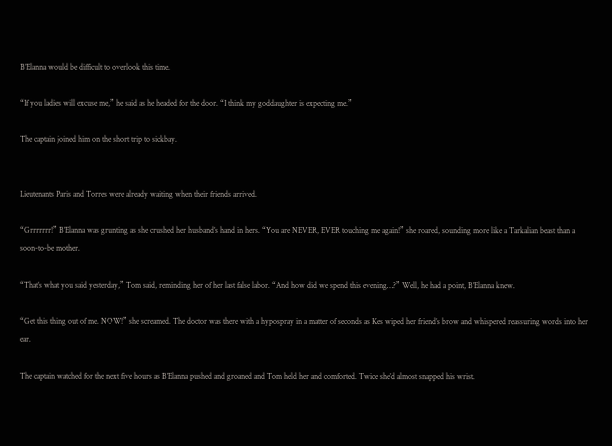B’Elanna would be difficult to overlook this time.

“If you ladies will excuse me,” he said as he headed for the door. “I think my goddaughter is expecting me.”

The captain joined him on the short trip to sickbay.


Lieutenants Paris and Torres were already waiting when their friends arrived.

“Grrrrrrr!” B’Elanna was grunting as she crushed her husband’s hand in hers. “You are NEVER, EVER touching me again!” she roared, sounding more like a Tarkalian beast than a soon-to-be mother.

“That’s what you said yesterday,” Tom said, reminding her of her last false labor. “And how did we spend this evening…?” Well, he had a point, B’Elanna knew.

“Get this thing out of me. NOW!” she screamed. The doctor was there with a hypospray in a matter of seconds as Kes wiped her friend’s brow and whispered reassuring words into her ear.

The captain watched for the next five hours as B’Elanna pushed and groaned and Tom held her and comforted. Twice she’d almost snapped his wrist.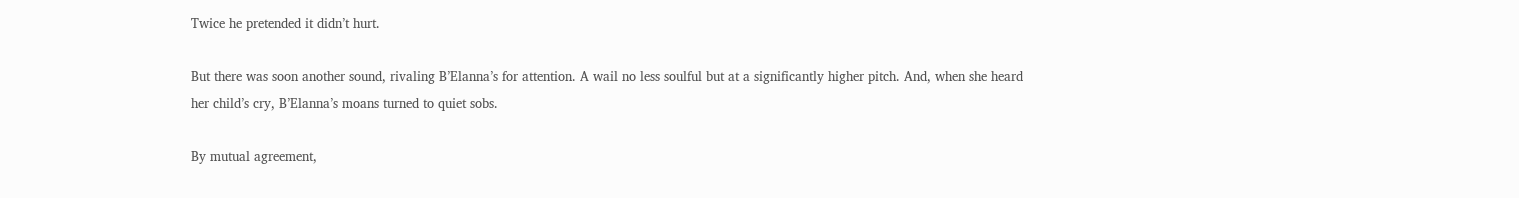Twice he pretended it didn’t hurt.

But there was soon another sound, rivaling B’Elanna’s for attention. A wail no less soulful but at a significantly higher pitch. And, when she heard her child’s cry, B’Elanna’s moans turned to quiet sobs.

By mutual agreement,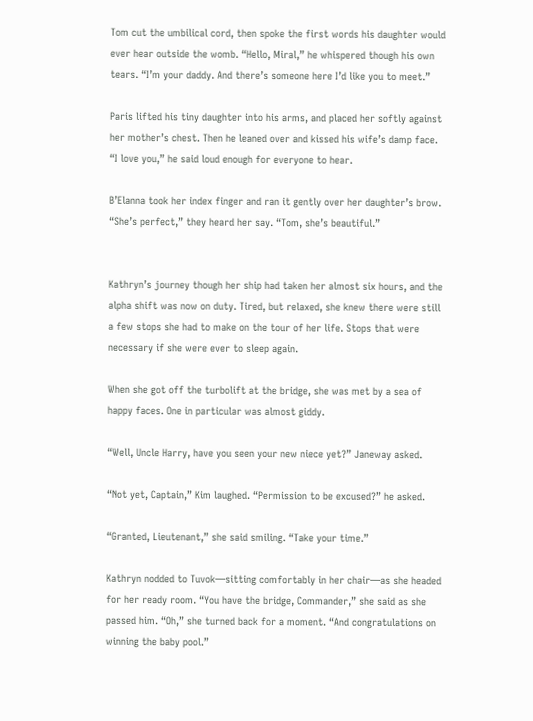Tom cut the umbilical cord, then spoke the first words his daughter would ever hear outside the womb. “Hello, Miral,” he whispered though his own tears. “I’m your daddy. And there’s someone here I’d like you to meet.”

Paris lifted his tiny daughter into his arms, and placed her softly against her mother’s chest. Then he leaned over and kissed his wife’s damp face. “I love you,” he said loud enough for everyone to hear.

B’Elanna took her index finger and ran it gently over her daughter’s brow. “She’s perfect,” they heard her say. “Tom, she’s beautiful.”


Kathryn’s journey though her ship had taken her almost six hours, and the alpha shift was now on duty. Tired, but relaxed, she knew there were still a few stops she had to make on the tour of her life. Stops that were necessary if she were ever to sleep again.

When she got off the turbolift at the bridge, she was met by a sea of happy faces. One in particular was almost giddy.

“Well, Uncle Harry, have you seen your new niece yet?” Janeway asked.

“Not yet, Captain,” Kim laughed. “Permission to be excused?” he asked.

“Granted, Lieutenant,” she said smiling. “Take your time.”

Kathryn nodded to Tuvok—sitting comfortably in her chair—as she headed for her ready room. “You have the bridge, Commander,” she said as she passed him. “Oh,” she turned back for a moment. “And congratulations on winning the baby pool.”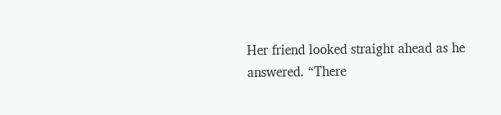Her friend looked straight ahead as he answered. “There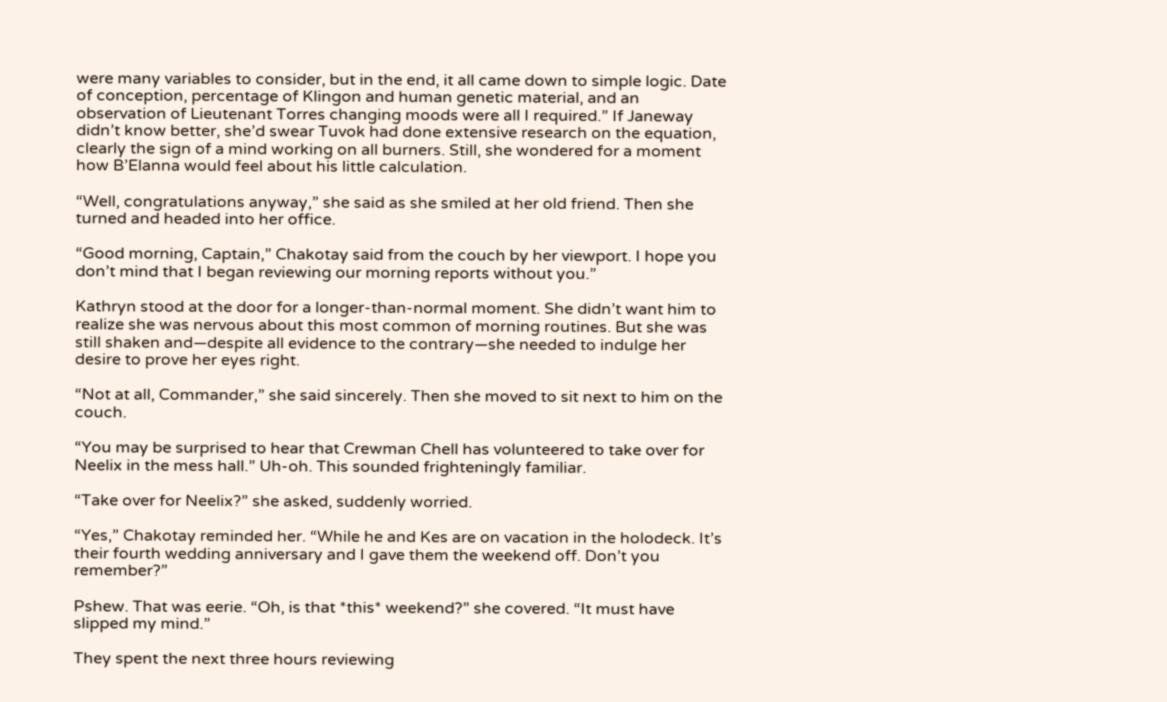were many variables to consider, but in the end, it all came down to simple logic. Date of conception, percentage of Klingon and human genetic material, and an observation of Lieutenant Torres changing moods were all I required.” If Janeway didn’t know better, she’d swear Tuvok had done extensive research on the equation, clearly the sign of a mind working on all burners. Still, she wondered for a moment how B’Elanna would feel about his little calculation.

“Well, congratulations anyway,” she said as she smiled at her old friend. Then she turned and headed into her office.

“Good morning, Captain,” Chakotay said from the couch by her viewport. I hope you don’t mind that I began reviewing our morning reports without you.”

Kathryn stood at the door for a longer-than-normal moment. She didn’t want him to realize she was nervous about this most common of morning routines. But she was still shaken and—despite all evidence to the contrary—she needed to indulge her desire to prove her eyes right.

“Not at all, Commander,” she said sincerely. Then she moved to sit next to him on the couch.

“You may be surprised to hear that Crewman Chell has volunteered to take over for Neelix in the mess hall.” Uh-oh. This sounded frighteningly familiar.

“Take over for Neelix?” she asked, suddenly worried.

“Yes,” Chakotay reminded her. “While he and Kes are on vacation in the holodeck. It’s their fourth wedding anniversary and I gave them the weekend off. Don’t you remember?”

Pshew. That was eerie. “Oh, is that *this* weekend?” she covered. “It must have slipped my mind.”

They spent the next three hours reviewing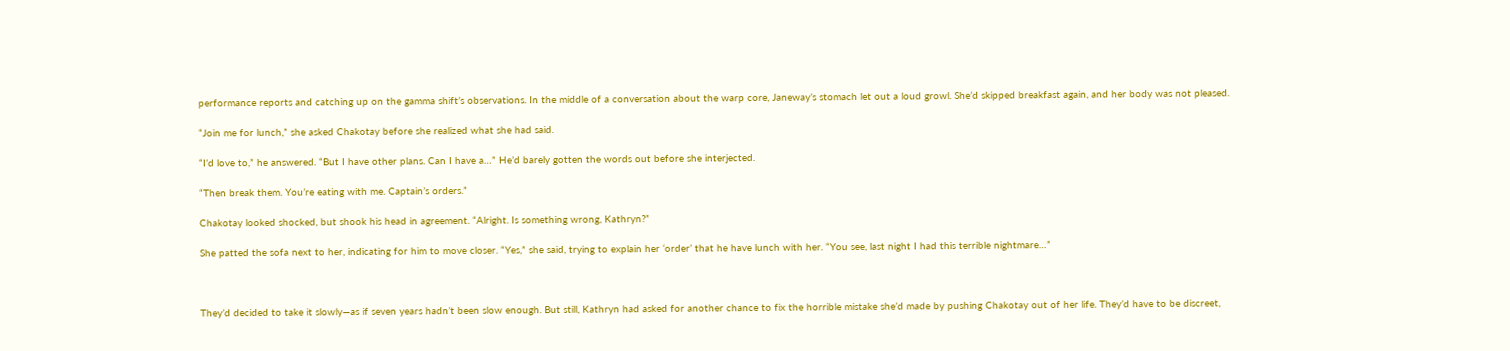performance reports and catching up on the gamma shift’s observations. In the middle of a conversation about the warp core, Janeway’s stomach let out a loud growl. She’d skipped breakfast again, and her body was not pleased.

“Join me for lunch,” she asked Chakotay before she realized what she had said.

“I’d love to,” he answered. “But I have other plans. Can I have a…” He’d barely gotten the words out before she interjected.

“Then break them. You’re eating with me. Captain’s orders.”

Chakotay looked shocked, but shook his head in agreement. “Alright. Is something wrong, Kathryn?”

She patted the sofa next to her, indicating for him to move closer. “Yes,” she said, trying to explain her ‘order’ that he have lunch with her. “You see, last night I had this terrible nightmare…”



They’d decided to take it slowly—as if seven years hadn’t been slow enough. But still, Kathryn had asked for another chance to fix the horrible mistake she’d made by pushing Chakotay out of her life. They’d have to be discreet,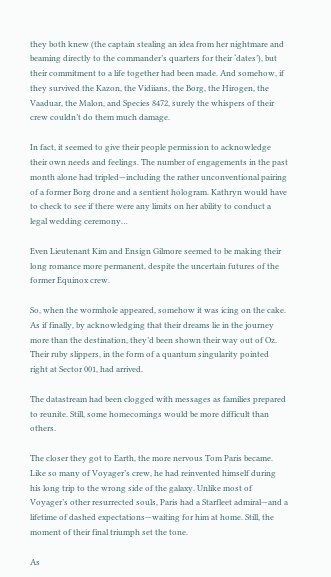they both knew (the captain stealing an idea from her nightmare and beaming directly to the commander’s quarters for their ‘dates’), but their commitment to a life together had been made. And somehow, if they survived the Kazon, the Vidiians, the Borg, the Hirogen, the Vaaduar, the Malon, and Species 8472, surely the whispers of their crew couldn’t do them much damage.

In fact, it seemed to give their people permission to acknowledge their own needs and feelings. The number of engagements in the past month alone had tripled—including the rather unconventional pairing of a former Borg drone and a sentient hologram. Kathryn would have to check to see if there were any limits on her ability to conduct a legal wedding ceremony…

Even Lieutenant Kim and Ensign Gilmore seemed to be making their long romance more permanent, despite the uncertain futures of the former Equinox crew.

So, when the wormhole appeared, somehow it was icing on the cake. As if finally, by acknowledging that their dreams lie in the journey more than the destination, they’d been shown their way out of Oz. Their ruby slippers, in the form of a quantum singularity pointed right at Sector 001, had arrived.

The datastream had been clogged with messages as families prepared to reunite. Still, some homecomings would be more difficult than others.

The closer they got to Earth, the more nervous Tom Paris became. Like so many of Voyager’s crew, he had reinvented himself during his long trip to the wrong side of the galaxy. Unlike most of Voyager’s other resurrected souls, Paris had a Starfleet admiral—and a lifetime of dashed expectations—waiting for him at home. Still, the moment of their final triumph set the tone.

As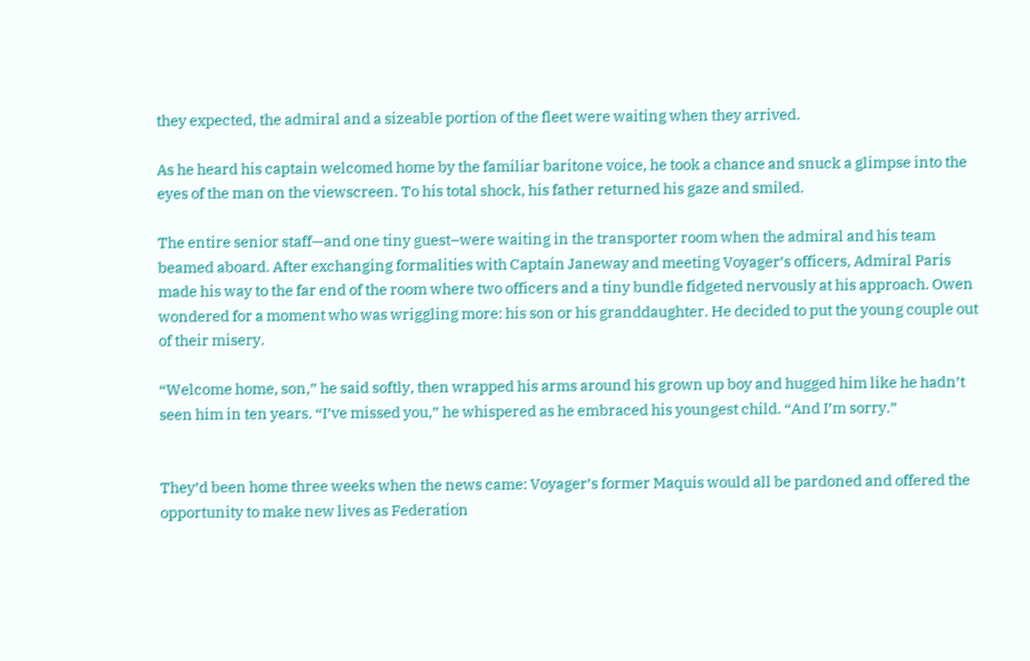they expected, the admiral and a sizeable portion of the fleet were waiting when they arrived.

As he heard his captain welcomed home by the familiar baritone voice, he took a chance and snuck a glimpse into the eyes of the man on the viewscreen. To his total shock, his father returned his gaze and smiled.

The entire senior staff—and one tiny guest–were waiting in the transporter room when the admiral and his team beamed aboard. After exchanging formalities with Captain Janeway and meeting Voyager’s officers, Admiral Paris made his way to the far end of the room where two officers and a tiny bundle fidgeted nervously at his approach. Owen wondered for a moment who was wriggling more: his son or his granddaughter. He decided to put the young couple out of their misery.

“Welcome home, son,” he said softly, then wrapped his arms around his grown up boy and hugged him like he hadn’t seen him in ten years. “I’ve missed you,” he whispered as he embraced his youngest child. “And I’m sorry.”


They’d been home three weeks when the news came: Voyager’s former Maquis would all be pardoned and offered the opportunity to make new lives as Federation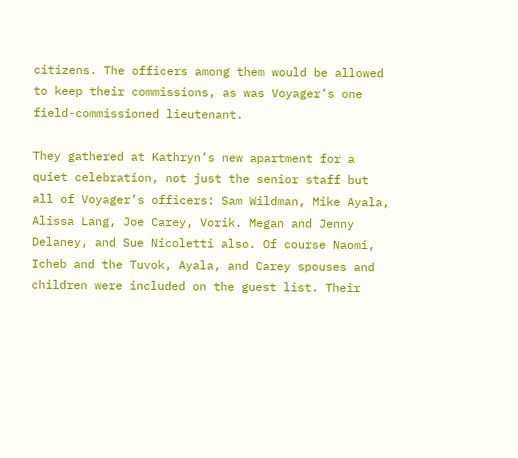citizens. The officers among them would be allowed to keep their commissions, as was Voyager’s one field-commissioned lieutenant.

They gathered at Kathryn’s new apartment for a quiet celebration, not just the senior staff but all of Voyager’s officers: Sam Wildman, Mike Ayala, Alissa Lang, Joe Carey, Vorik. Megan and Jenny Delaney, and Sue Nicoletti also. Of course Naomi, Icheb and the Tuvok, Ayala, and Carey spouses and children were included on the guest list. Their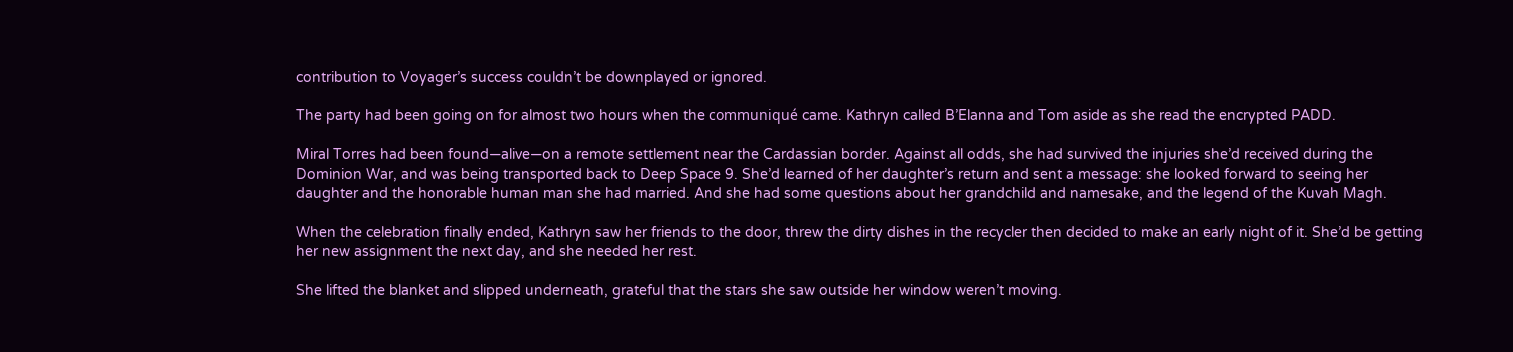contribution to Voyager’s success couldn’t be downplayed or ignored.

The party had been going on for almost two hours when the communiqué came. Kathryn called B’Elanna and Tom aside as she read the encrypted PADD.

Miral Torres had been found—alive—on a remote settlement near the Cardassian border. Against all odds, she had survived the injuries she’d received during the Dominion War, and was being transported back to Deep Space 9. She’d learned of her daughter’s return and sent a message: she looked forward to seeing her daughter and the honorable human man she had married. And she had some questions about her grandchild and namesake, and the legend of the Kuvah Magh.

When the celebration finally ended, Kathryn saw her friends to the door, threw the dirty dishes in the recycler then decided to make an early night of it. She’d be getting her new assignment the next day, and she needed her rest.

She lifted the blanket and slipped underneath, grateful that the stars she saw outside her window weren’t moving.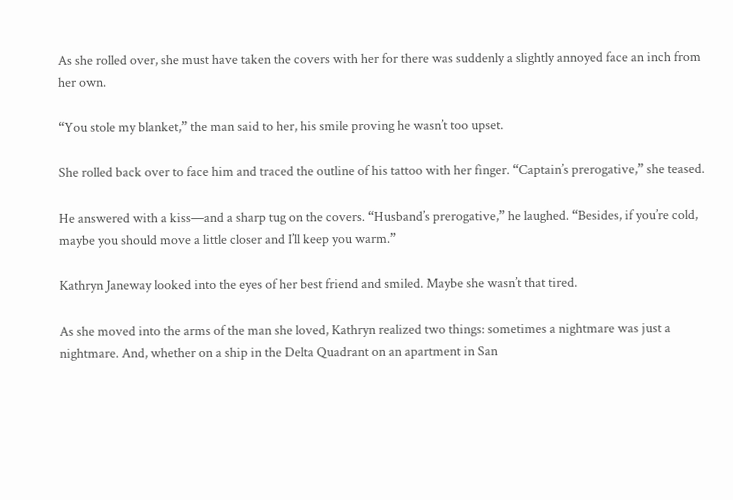As she rolled over, she must have taken the covers with her for there was suddenly a slightly annoyed face an inch from her own.

“You stole my blanket,” the man said to her, his smile proving he wasn’t too upset.

She rolled back over to face him and traced the outline of his tattoo with her finger. “Captain’s prerogative,” she teased.

He answered with a kiss—and a sharp tug on the covers. “Husband’s prerogative,” he laughed. “Besides, if you’re cold, maybe you should move a little closer and I’ll keep you warm.”

Kathryn Janeway looked into the eyes of her best friend and smiled. Maybe she wasn’t that tired.

As she moved into the arms of the man she loved, Kathryn realized two things: sometimes a nightmare was just a nightmare. And, whether on a ship in the Delta Quadrant on an apartment in San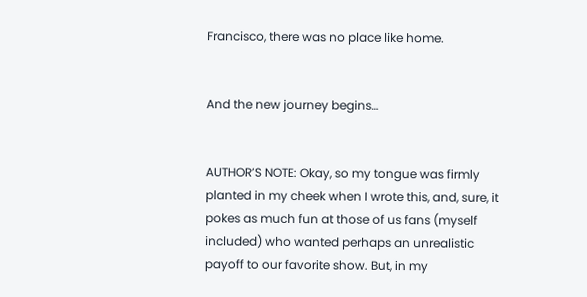Francisco, there was no place like home.


And the new journey begins…


AUTHOR’S NOTE: Okay, so my tongue was firmly planted in my cheek when I wrote this, and, sure, it pokes as much fun at those of us fans (myself included) who wanted perhaps an unrealistic payoff to our favorite show. But, in my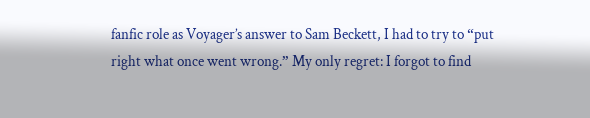fanfic role as Voyager’s answer to Sam Beckett, I had to try to “put right what once went wrong.” My only regret: I forgot to find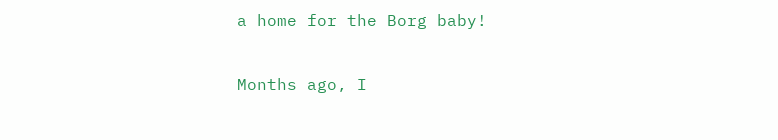a home for the Borg baby!

Months ago, I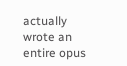actually wrote an entire opus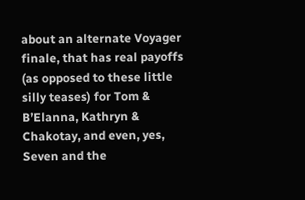about an alternate Voyager finale, that has real payoffs (as opposed to these little silly teases) for Tom & B’Elanna, Kathryn & Chakotay, and even, yes, Seven and the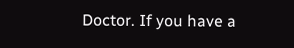Doctor. If you have a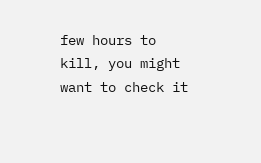few hours to kill, you might want to check it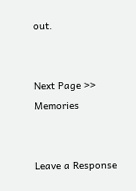out.


Next Page >> Memories


Leave a Response